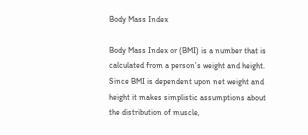Body Mass Index

Body Mass Index or (BMI) is a number that is calculated from a person’s weight and height.  Since BMI is dependent upon net weight and height it makes simplistic assumptions about the distribution of muscle,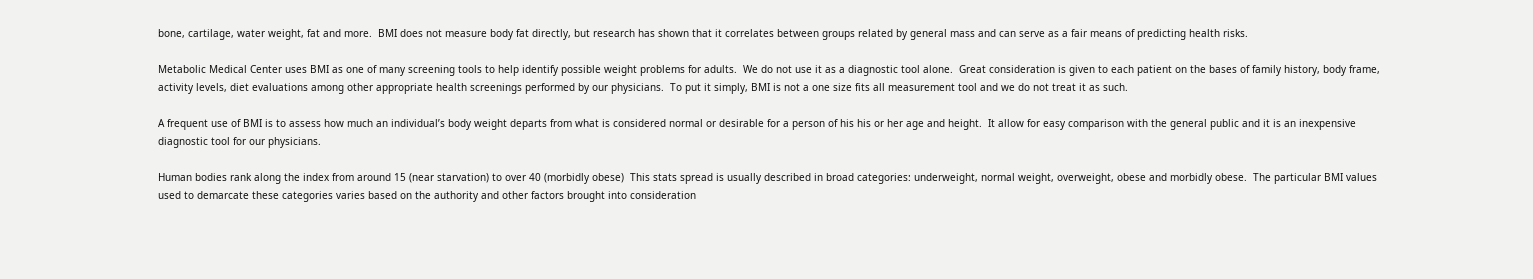bone, cartilage, water weight, fat and more.  BMI does not measure body fat directly, but research has shown that it correlates between groups related by general mass and can serve as a fair means of predicting health risks.

Metabolic Medical Center uses BMI as one of many screening tools to help identify possible weight problems for adults.  We do not use it as a diagnostic tool alone.  Great consideration is given to each patient on the bases of family history, body frame, activity levels, diet evaluations among other appropriate health screenings performed by our physicians.  To put it simply, BMI is not a one size fits all measurement tool and we do not treat it as such.

A frequent use of BMI is to assess how much an individual’s body weight departs from what is considered normal or desirable for a person of his his or her age and height.  It allow for easy comparison with the general public and it is an inexpensive diagnostic tool for our physicians.

Human bodies rank along the index from around 15 (near starvation) to over 40 (morbidly obese)  This stats spread is usually described in broad categories: underweight, normal weight, overweight, obese and morbidly obese.  The particular BMI values used to demarcate these categories varies based on the authority and other factors brought into consideration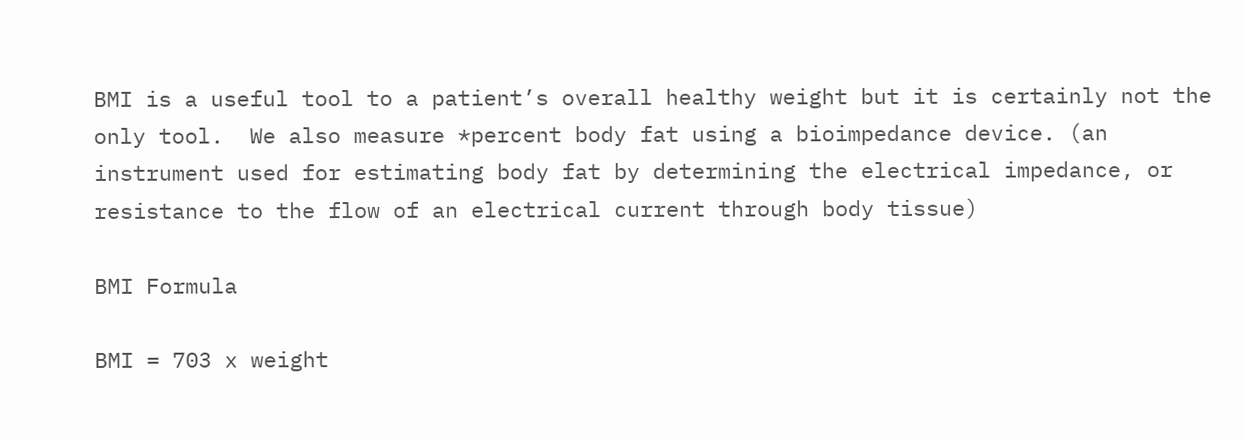BMI is a useful tool to a patient’s overall healthy weight but it is certainly not the only tool.  We also measure *percent body fat using a bioimpedance device. (an instrument used for estimating body fat by determining the electrical impedance, or resistance to the flow of an electrical current through body tissue)

BMI Formula

BMI = 703 x weight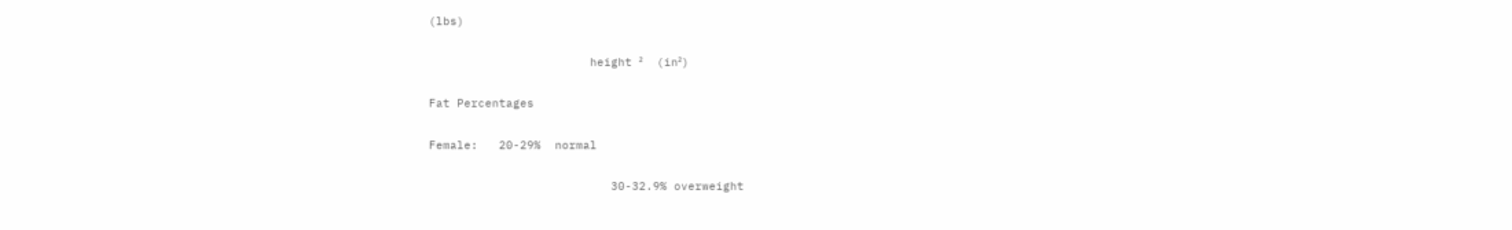(lbs)

                       height ²  (in²)

Fat Percentages

Female:   20-29%  normal

                          30-32.9% overweight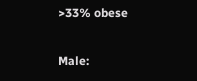>33% obese

Male: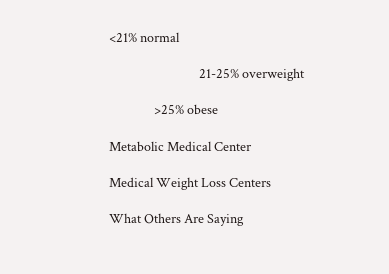<21% normal

                              21-25% overweight

               >25% obese

Metabolic Medical Center

Medical Weight Loss Centers

What Others Are Saying